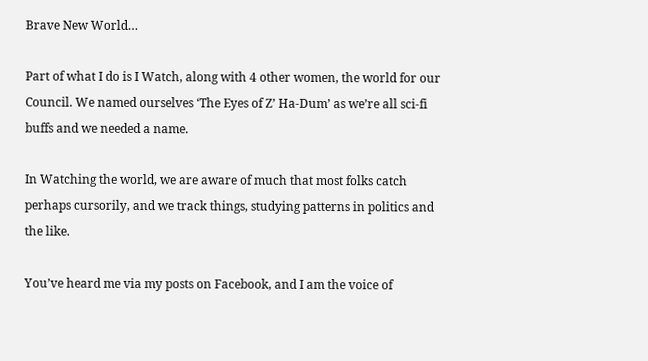Brave New World…

Part of what I do is I Watch, along with 4 other women, the world for our Council. We named ourselves ‘The Eyes of Z’ Ha-Dum’ as we’re all sci-fi buffs and we needed a name.

In Watching the world, we are aware of much that most folks catch perhaps cursorily, and we track things, studying patterns in politics and the like.

You’ve heard me via my posts on Facebook, and I am the voice of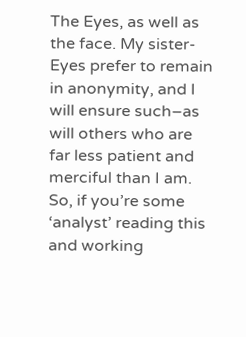The Eyes, as well as the face. My sister-Eyes prefer to remain in anonymity, and I will ensure such–as will others who are far less patient and merciful than I am. So, if you’re some ‘analyst’ reading this and working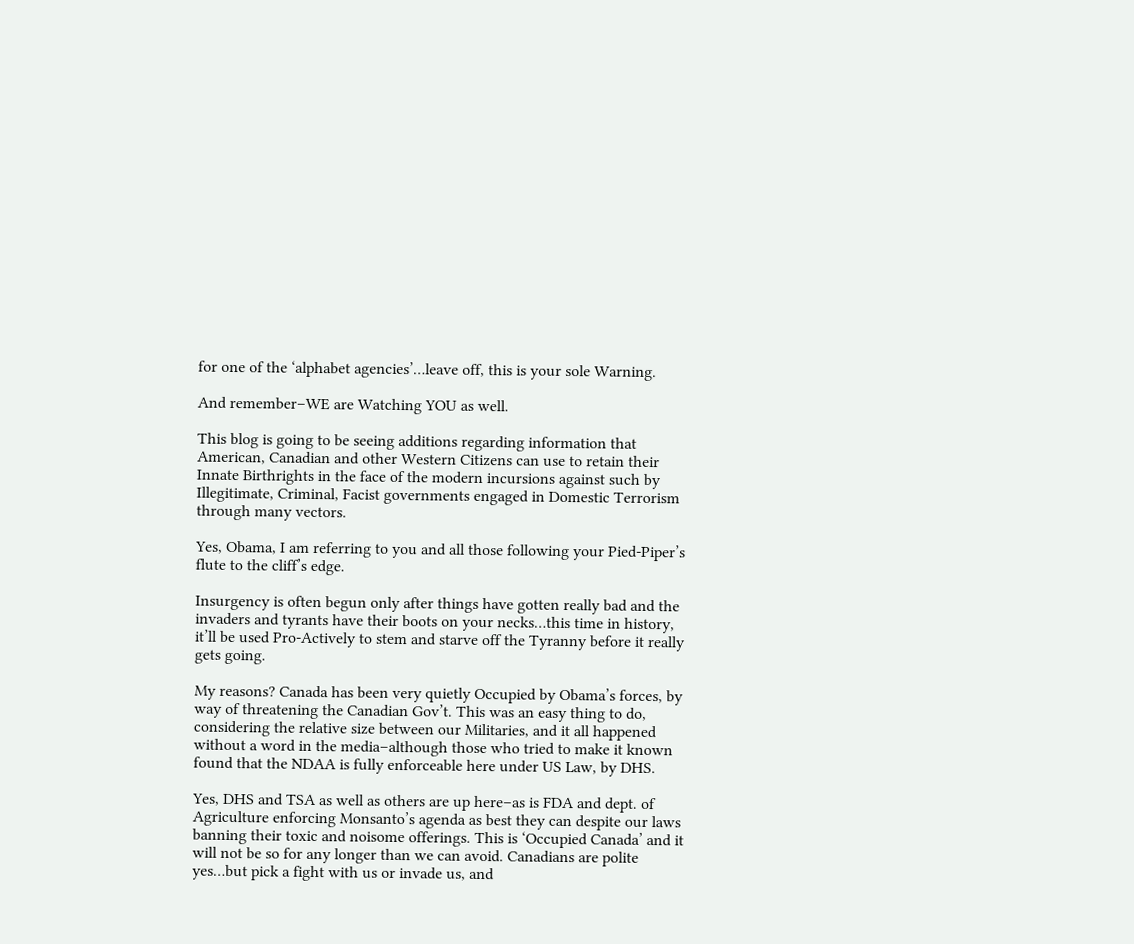for one of the ‘alphabet agencies’…leave off, this is your sole Warning.

And remember–WE are Watching YOU as well.

This blog is going to be seeing additions regarding information that American, Canadian and other Western Citizens can use to retain their Innate Birthrights in the face of the modern incursions against such by Illegitimate, Criminal, Facist governments engaged in Domestic Terrorism through many vectors.

Yes, Obama, I am referring to you and all those following your Pied-Piper’s flute to the cliff’s edge.

Insurgency is often begun only after things have gotten really bad and the invaders and tyrants have their boots on your necks…this time in history, it’ll be used Pro-Actively to stem and starve off the Tyranny before it really gets going.

My reasons? Canada has been very quietly Occupied by Obama’s forces, by way of threatening the Canadian Gov’t. This was an easy thing to do, considering the relative size between our Militaries, and it all happened without a word in the media–although those who tried to make it known found that the NDAA is fully enforceable here under US Law, by DHS.

Yes, DHS and TSA as well as others are up here–as is FDA and dept. of Agriculture enforcing Monsanto’s agenda as best they can despite our laws banning their toxic and noisome offerings. This is ‘Occupied Canada’ and it will not be so for any longer than we can avoid. Canadians are polite yes…but pick a fight with us or invade us, and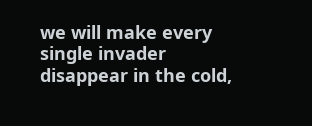we will make every single invader disappear in the cold,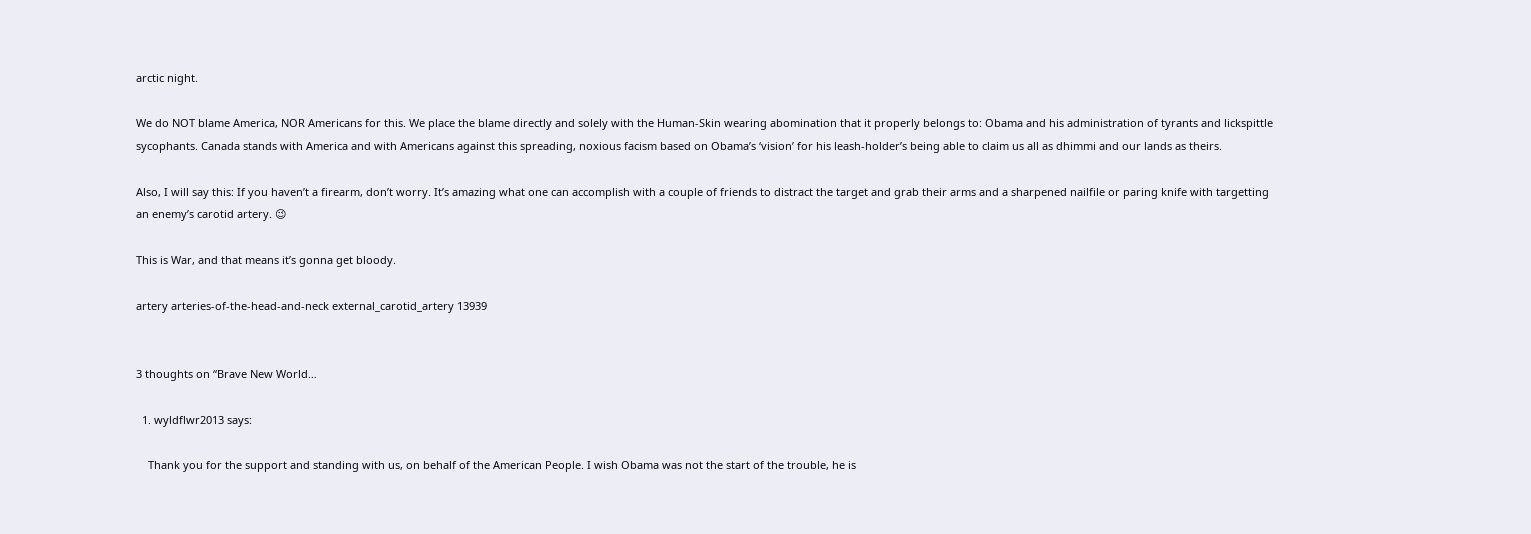arctic night.

We do NOT blame America, NOR Americans for this. We place the blame directly and solely with the Human-Skin wearing abomination that it properly belongs to: Obama and his administration of tyrants and lickspittle sycophants. Canada stands with America and with Americans against this spreading, noxious facism based on Obama’s ‘vision’ for his leash-holder’s being able to claim us all as dhimmi and our lands as theirs.

Also, I will say this: If you haven’t a firearm, don’t worry. It’s amazing what one can accomplish with a couple of friends to distract the target and grab their arms and a sharpened nailfile or paring knife with targetting an enemy’s carotid artery. 😉

This is War, and that means it’s gonna get bloody.

artery arteries-of-the-head-and-neck external_carotid_artery 13939


3 thoughts on “Brave New World…

  1. wyldflwr2013 says:

    Thank you for the support and standing with us, on behalf of the American People. I wish Obama was not the start of the trouble, he is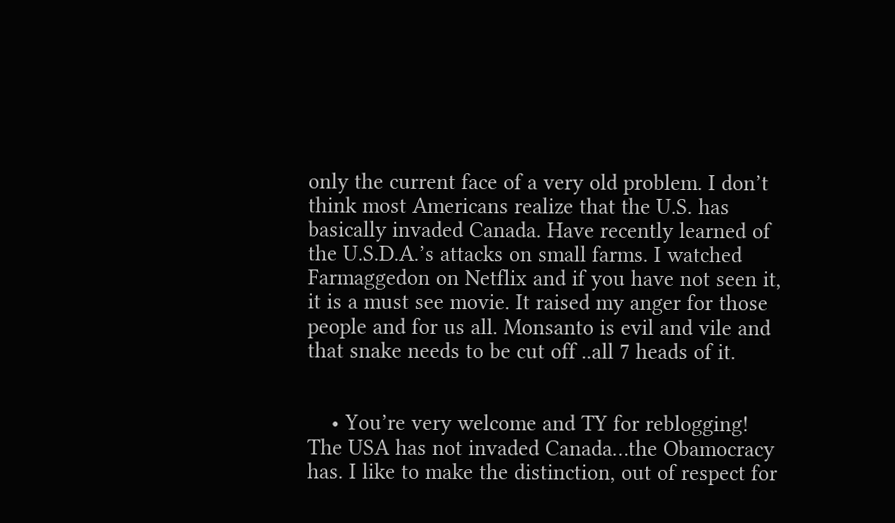only the current face of a very old problem. I don’t think most Americans realize that the U.S. has basically invaded Canada. Have recently learned of the U.S.D.A.’s attacks on small farms. I watched Farmaggedon on Netflix and if you have not seen it, it is a must see movie. It raised my anger for those people and for us all. Monsanto is evil and vile and that snake needs to be cut off ..all 7 heads of it.


    • You’re very welcome and TY for reblogging!  The USA has not invaded Canada…the Obamocracy has. I like to make the distinction, out of respect for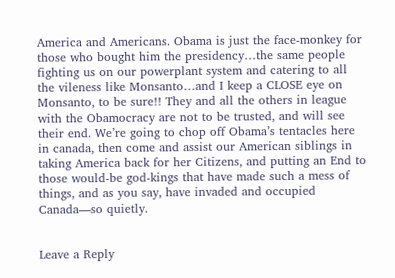America and Americans. Obama is just the face-monkey for those who bought him the presidency…the same people fighting us on our powerplant system and catering to all the vileness like Monsanto…and I keep a CLOSE eye on Monsanto, to be sure!! They and all the others in league with the Obamocracy are not to be trusted, and will see their end. We’re going to chop off Obama’s tentacles here in canada, then come and assist our American siblings in taking America back for her Citizens, and putting an End to those would-be god-kings that have made such a mess of things, and as you say, have invaded and occupied Canada—so quietly.


Leave a Reply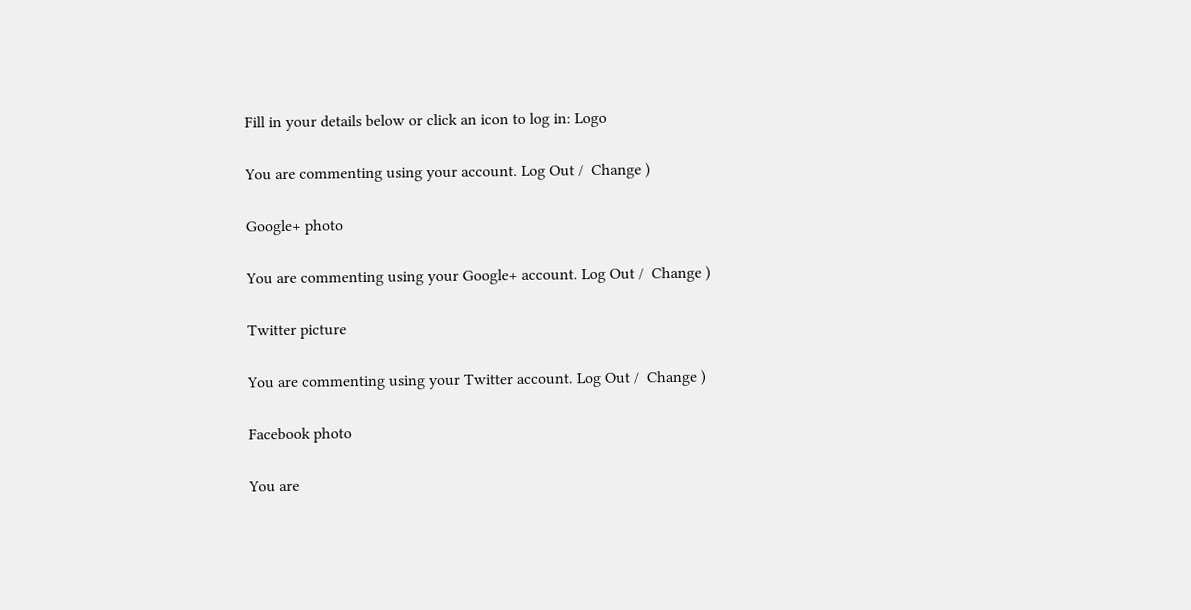Fill in your details below or click an icon to log in: Logo

You are commenting using your account. Log Out /  Change )

Google+ photo

You are commenting using your Google+ account. Log Out /  Change )

Twitter picture

You are commenting using your Twitter account. Log Out /  Change )

Facebook photo

You are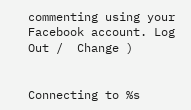commenting using your Facebook account. Log Out /  Change )


Connecting to %s